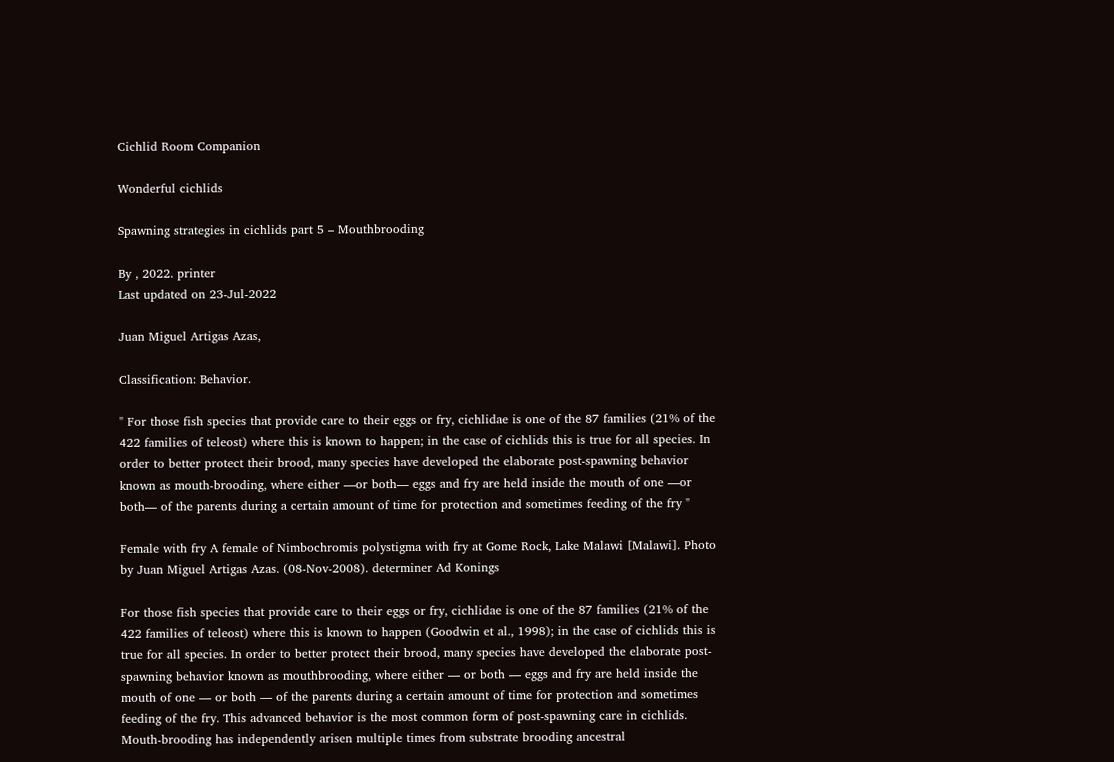Cichlid Room Companion

Wonderful cichlids

Spawning strategies in cichlids part 5 – Mouthbrooding

By , 2022. printer
Last updated on 23-Jul-2022

Juan Miguel Artigas Azas,

Classification: Behavior.

" For those fish species that provide care to their eggs or fry, cichlidae is one of the 87 families (21% of the 422 families of teleost) where this is known to happen; in the case of cichlids this is true for all species. In order to better protect their brood, many species have developed the elaborate post-spawning behavior known as mouth-brooding, where either —or both— eggs and fry are held inside the mouth of one —or both— of the parents during a certain amount of time for protection and sometimes feeding of the fry "

Female with fry A female of Nimbochromis polystigma with fry at Gome Rock, Lake Malawi [Malawi]. Photo by Juan Miguel Artigas Azas. (08-Nov-2008). determiner Ad Konings

For those fish species that provide care to their eggs or fry, cichlidae is one of the 87 families (21% of the 422 families of teleost) where this is known to happen (Goodwin et al., 1998); in the case of cichlids this is true for all species. In order to better protect their brood, many species have developed the elaborate post-spawning behavior known as mouthbrooding, where either — or both — eggs and fry are held inside the mouth of one — or both — of the parents during a certain amount of time for protection and sometimes feeding of the fry. This advanced behavior is the most common form of post-spawning care in cichlids. Mouth-brooding has independently arisen multiple times from substrate brooding ancestral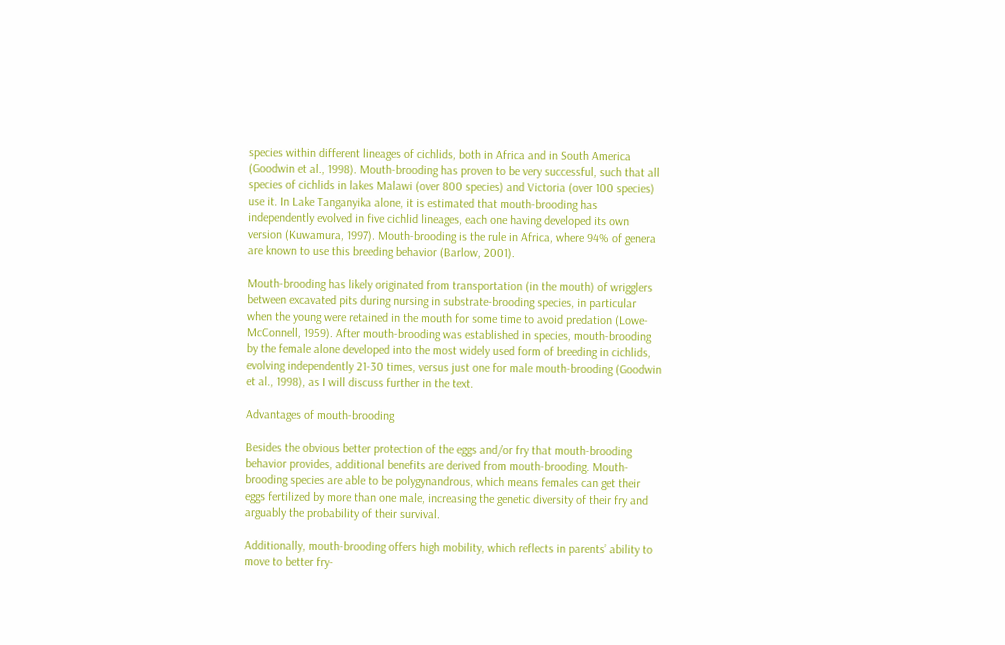species within different lineages of cichlids, both in Africa and in South America (Goodwin et al., 1998). Mouth-brooding has proven to be very successful, such that all species of cichlids in lakes Malawi (over 800 species) and Victoria (over 100 species) use it. In Lake Tanganyika alone, it is estimated that mouth-brooding has independently evolved in five cichlid lineages, each one having developed its own version (Kuwamura, 1997). Mouth-brooding is the rule in Africa, where 94% of genera are known to use this breeding behavior (Barlow, 2001).

Mouth-brooding has likely originated from transportation (in the mouth) of wrigglers between excavated pits during nursing in substrate-brooding species, in particular when the young were retained in the mouth for some time to avoid predation (Lowe-McConnell, 1959). After mouth-brooding was established in species, mouth-brooding by the female alone developed into the most widely used form of breeding in cichlids, evolving independently 21-30 times, versus just one for male mouth-brooding (Goodwin et al., 1998), as I will discuss further in the text.

Advantages of mouth-brooding

Besides the obvious better protection of the eggs and/or fry that mouth-brooding behavior provides, additional benefits are derived from mouth-brooding. Mouth-brooding species are able to be polygynandrous, which means females can get their eggs fertilized by more than one male, increasing the genetic diversity of their fry and arguably the probability of their survival.

Additionally, mouth-brooding offers high mobility, which reflects in parents’ ability to move to better fry-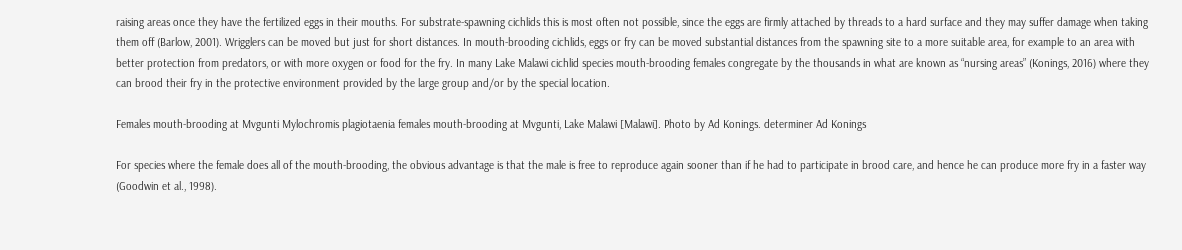raising areas once they have the fertilized eggs in their mouths. For substrate-spawning cichlids this is most often not possible, since the eggs are firmly attached by threads to a hard surface and they may suffer damage when taking them off (Barlow, 2001). Wrigglers can be moved but just for short distances. In mouth-brooding cichlids, eggs or fry can be moved substantial distances from the spawning site to a more suitable area, for example to an area with better protection from predators, or with more oxygen or food for the fry. In many Lake Malawi cichlid species mouth-brooding females congregate by the thousands in what are known as “nursing areas” (Konings, 2016) where they can brood their fry in the protective environment provided by the large group and/or by the special location.

Females mouth-brooding at Mvgunti Mylochromis plagiotaenia females mouth-brooding at Mvgunti, Lake Malawi [Malawi]. Photo by Ad Konings. determiner Ad Konings

For species where the female does all of the mouth-brooding, the obvious advantage is that the male is free to reproduce again sooner than if he had to participate in brood care, and hence he can produce more fry in a faster way (Goodwin et al., 1998).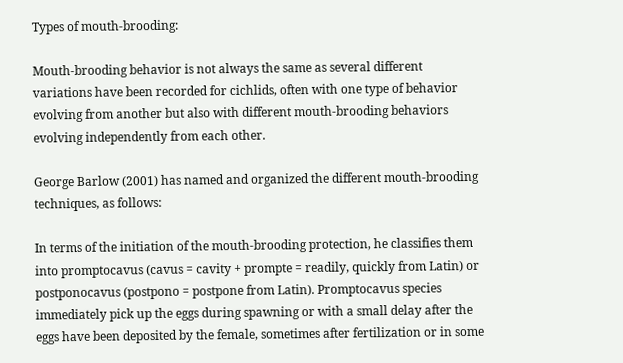Types of mouth-brooding:

Mouth-brooding behavior is not always the same as several different variations have been recorded for cichlids, often with one type of behavior evolving from another but also with different mouth-brooding behaviors evolving independently from each other.

George Barlow (2001) has named and organized the different mouth-brooding techniques, as follows:

In terms of the initiation of the mouth-brooding protection, he classifies them into promptocavus (cavus = cavity + prompte = readily, quickly from Latin) or postponocavus (postpono = postpone from Latin). Promptocavus species immediately pick up the eggs during spawning or with a small delay after the eggs have been deposited by the female, sometimes after fertilization or in some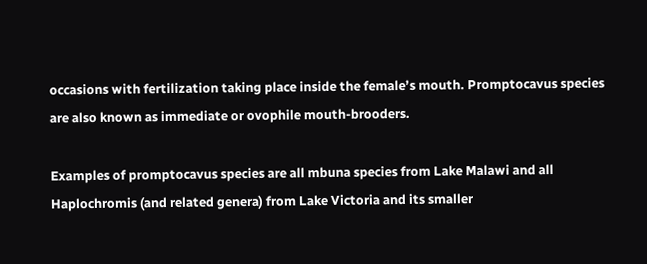occasions with fertilization taking place inside the female’s mouth. Promptocavus species are also known as immediate or ovophile mouth-brooders.

Examples of promptocavus species are all mbuna species from Lake Malawi and all Haplochromis (and related genera) from Lake Victoria and its smaller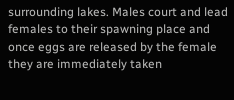surrounding lakes. Males court and lead females to their spawning place and once eggs are released by the female they are immediately taken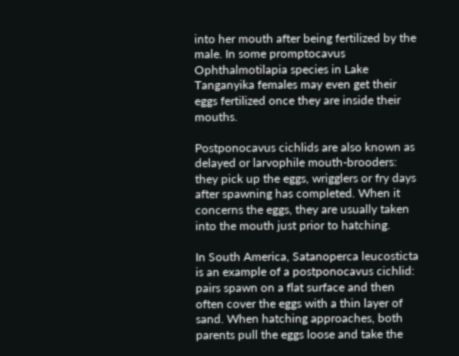into her mouth after being fertilized by the male. In some promptocavus Ophthalmotilapia species in Lake Tanganyika females may even get their eggs fertilized once they are inside their mouths.

Postponocavus cichlids are also known as delayed or larvophile mouth-brooders: they pick up the eggs, wrigglers or fry days after spawning has completed. When it concerns the eggs, they are usually taken into the mouth just prior to hatching.

In South America, Satanoperca leucosticta is an example of a postponocavus cichlid: pairs spawn on a flat surface and then often cover the eggs with a thin layer of sand. When hatching approaches, both parents pull the eggs loose and take the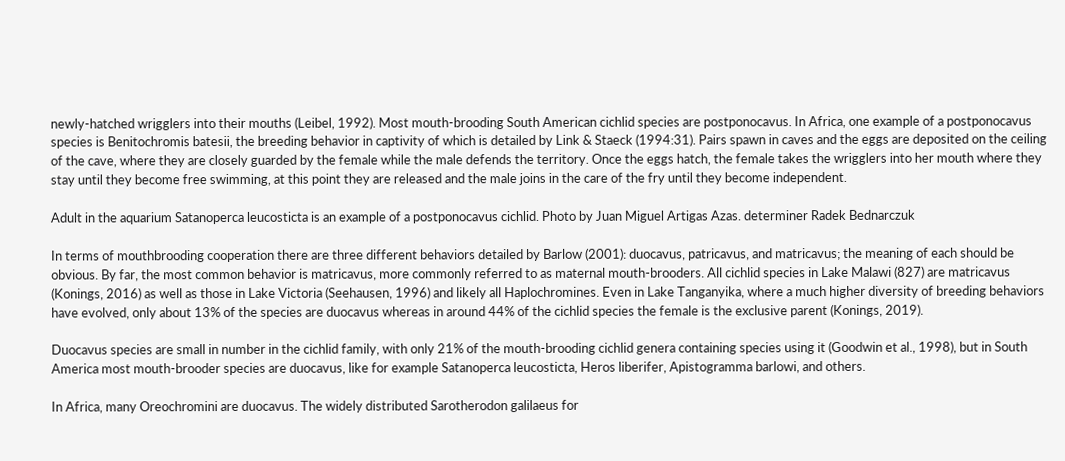newly-hatched wrigglers into their mouths (Leibel, 1992). Most mouth-brooding South American cichlid species are postponocavus. In Africa, one example of a postponocavus species is Benitochromis batesii, the breeding behavior in captivity of which is detailed by Link & Staeck (1994:31). Pairs spawn in caves and the eggs are deposited on the ceiling of the cave, where they are closely guarded by the female while the male defends the territory. Once the eggs hatch, the female takes the wrigglers into her mouth where they stay until they become free swimming, at this point they are released and the male joins in the care of the fry until they become independent.

Adult in the aquarium Satanoperca leucosticta is an example of a postponocavus cichlid. Photo by Juan Miguel Artigas Azas. determiner Radek Bednarczuk

In terms of mouthbrooding cooperation there are three different behaviors detailed by Barlow (2001): duocavus, patricavus, and matricavus; the meaning of each should be obvious. By far, the most common behavior is matricavus, more commonly referred to as maternal mouth-brooders. All cichlid species in Lake Malawi (827) are matricavus (Konings, 2016) as well as those in Lake Victoria (Seehausen, 1996) and likely all Haplochromines. Even in Lake Tanganyika, where a much higher diversity of breeding behaviors have evolved, only about 13% of the species are duocavus whereas in around 44% of the cichlid species the female is the exclusive parent (Konings, 2019).

Duocavus species are small in number in the cichlid family, with only 21% of the mouth-brooding cichlid genera containing species using it (Goodwin et al., 1998), but in South America most mouth-brooder species are duocavus, like for example Satanoperca leucosticta, Heros liberifer, Apistogramma barlowi, and others.

In Africa, many Oreochromini are duocavus. The widely distributed Sarotherodon galilaeus for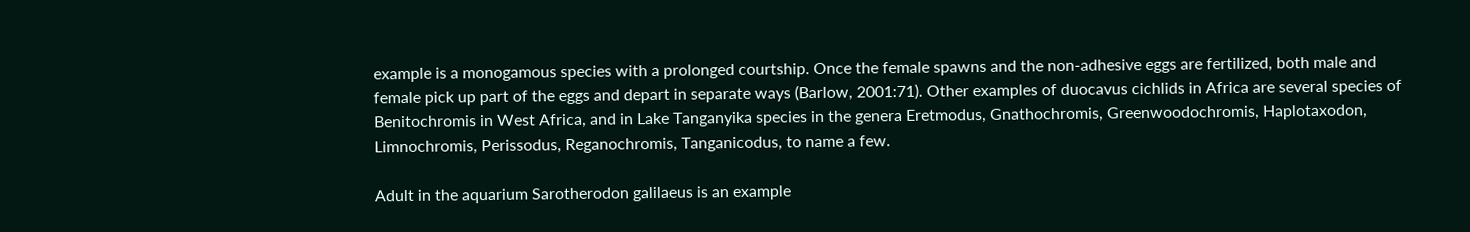example is a monogamous species with a prolonged courtship. Once the female spawns and the non-adhesive eggs are fertilized, both male and female pick up part of the eggs and depart in separate ways (Barlow, 2001:71). Other examples of duocavus cichlids in Africa are several species of Benitochromis in West Africa, and in Lake Tanganyika species in the genera Eretmodus, Gnathochromis, Greenwoodochromis, Haplotaxodon, Limnochromis, Perissodus, Reganochromis, Tanganicodus, to name a few.

Adult in the aquarium Sarotherodon galilaeus is an example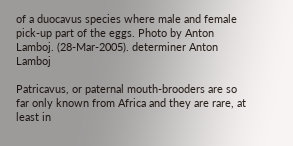of a duocavus species where male and female pick-up part of the eggs. Photo by Anton Lamboj. (28-Mar-2005). determiner Anton Lamboj

Patricavus, or paternal mouth-brooders are so far only known from Africa and they are rare, at least in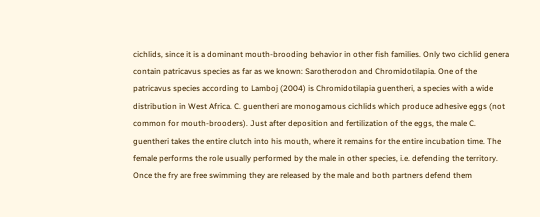cichlids, since it is a dominant mouth-brooding behavior in other fish families. Only two cichlid genera contain patricavus species as far as we known: Sarotherodon and Chromidotilapia. One of the patricavus species according to Lamboj (2004) is Chromidotilapia guentheri, a species with a wide distribution in West Africa. C. guentheri are monogamous cichlids which produce adhesive eggs (not common for mouth-brooders). Just after deposition and fertilization of the eggs, the male C. guentheri takes the entire clutch into his mouth, where it remains for the entire incubation time. The female performs the role usually performed by the male in other species, i.e. defending the territory. Once the fry are free swimming they are released by the male and both partners defend them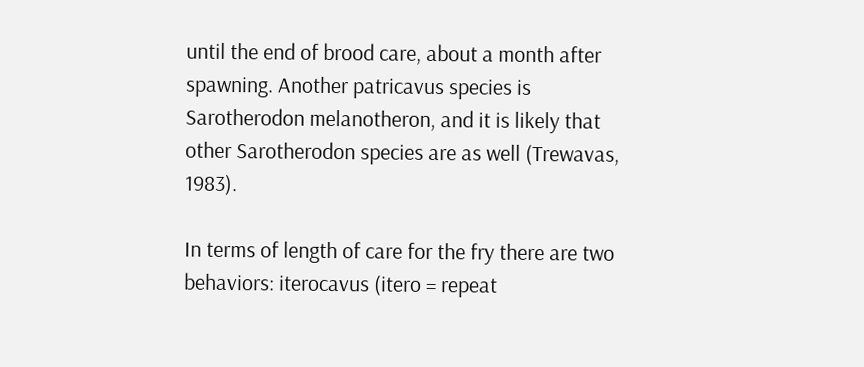until the end of brood care, about a month after spawning. Another patricavus species is Sarotherodon melanotheron, and it is likely that other Sarotherodon species are as well (Trewavas, 1983).

In terms of length of care for the fry there are two behaviors: iterocavus (itero = repeat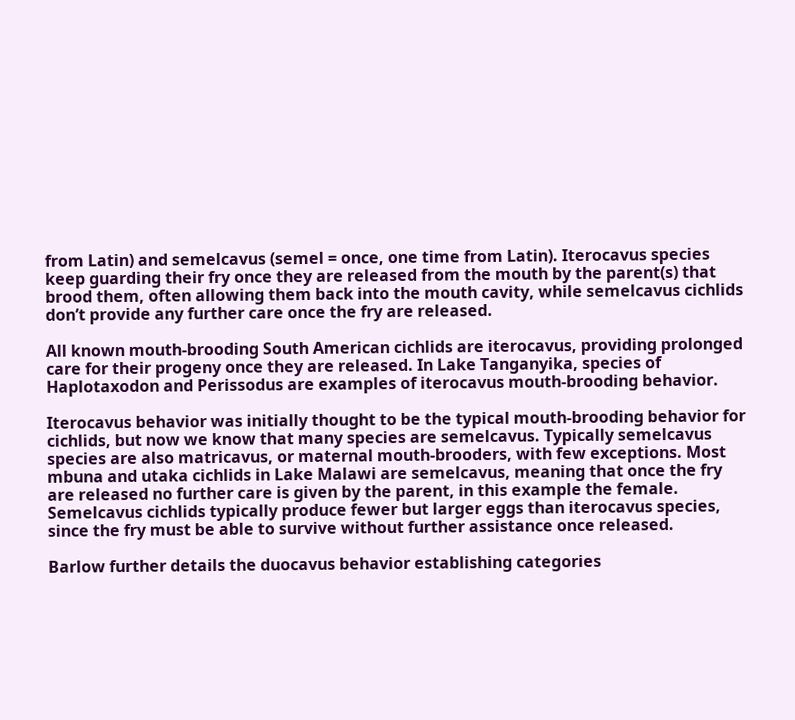from Latin) and semelcavus (semel = once, one time from Latin). Iterocavus species keep guarding their fry once they are released from the mouth by the parent(s) that brood them, often allowing them back into the mouth cavity, while semelcavus cichlids don’t provide any further care once the fry are released.

All known mouth-brooding South American cichlids are iterocavus, providing prolonged care for their progeny once they are released. In Lake Tanganyika, species of Haplotaxodon and Perissodus are examples of iterocavus mouth-brooding behavior.

Iterocavus behavior was initially thought to be the typical mouth-brooding behavior for cichlids, but now we know that many species are semelcavus. Typically semelcavus species are also matricavus, or maternal mouth-brooders, with few exceptions. Most mbuna and utaka cichlids in Lake Malawi are semelcavus, meaning that once the fry are released no further care is given by the parent, in this example the female. Semelcavus cichlids typically produce fewer but larger eggs than iterocavus species, since the fry must be able to survive without further assistance once released.

Barlow further details the duocavus behavior establishing categories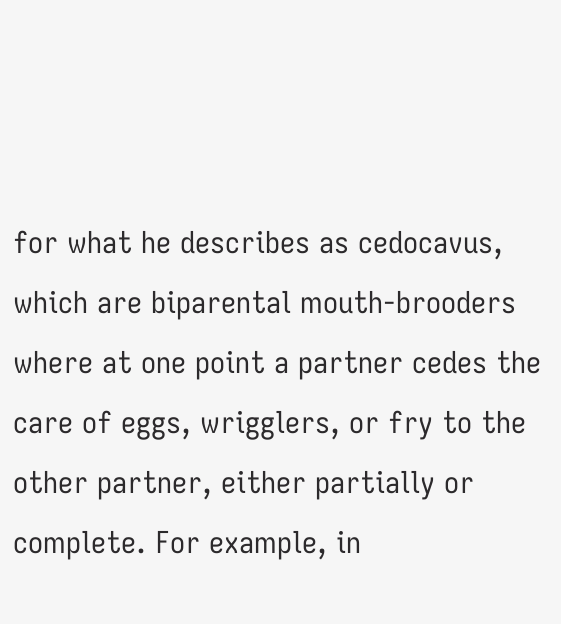for what he describes as cedocavus, which are biparental mouth-brooders where at one point a partner cedes the care of eggs, wrigglers, or fry to the other partner, either partially or complete. For example, in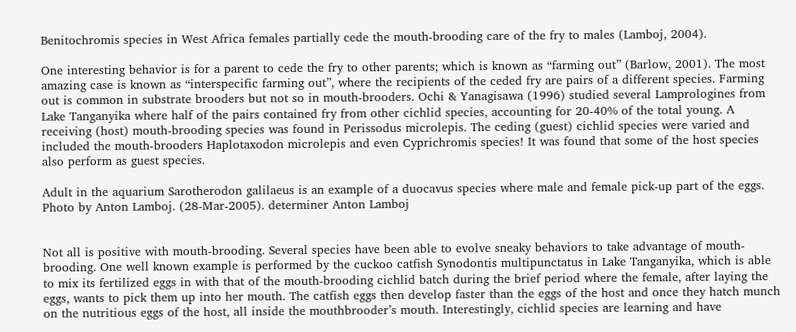Benitochromis species in West Africa females partially cede the mouth-brooding care of the fry to males (Lamboj, 2004).

One interesting behavior is for a parent to cede the fry to other parents; which is known as “farming out” (Barlow, 2001). The most amazing case is known as “interspecific farming out”, where the recipients of the ceded fry are pairs of a different species. Farming out is common in substrate brooders but not so in mouth-brooders. Ochi & Yanagisawa (1996) studied several Lamprologines from Lake Tanganyika where half of the pairs contained fry from other cichlid species, accounting for 20-40% of the total young. A receiving (host) mouth-brooding species was found in Perissodus microlepis. The ceding (guest) cichlid species were varied and included the mouth-brooders Haplotaxodon microlepis and even Cyprichromis species! It was found that some of the host species also perform as guest species.

Adult in the aquarium Sarotherodon galilaeus is an example of a duocavus species where male and female pick-up part of the eggs. Photo by Anton Lamboj. (28-Mar-2005). determiner Anton Lamboj


Not all is positive with mouth-brooding. Several species have been able to evolve sneaky behaviors to take advantage of mouth-brooding. One well known example is performed by the cuckoo catfish Synodontis multipunctatus in Lake Tanganyika, which is able to mix its fertilized eggs in with that of the mouth-brooding cichlid batch during the brief period where the female, after laying the eggs, wants to pick them up into her mouth. The catfish eggs then develop faster than the eggs of the host and once they hatch munch on the nutritious eggs of the host, all inside the mouthbrooder’s mouth. Interestingly, cichlid species are learning and have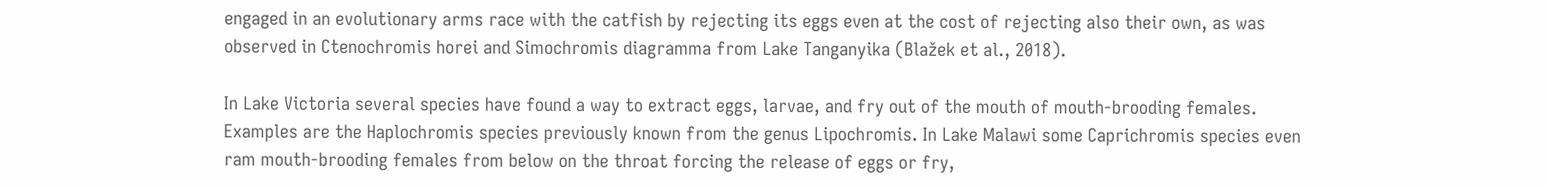engaged in an evolutionary arms race with the catfish by rejecting its eggs even at the cost of rejecting also their own, as was observed in Ctenochromis horei and Simochromis diagramma from Lake Tanganyika (Blažek et al., 2018).

In Lake Victoria several species have found a way to extract eggs, larvae, and fry out of the mouth of mouth-brooding females. Examples are the Haplochromis species previously known from the genus Lipochromis. In Lake Malawi some Caprichromis species even ram mouth-brooding females from below on the throat forcing the release of eggs or fry,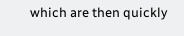which are then quickly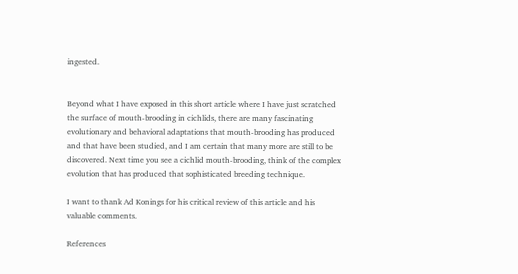ingested.


Beyond what I have exposed in this short article where I have just scratched the surface of mouth-brooding in cichlids, there are many fascinating evolutionary and behavioral adaptations that mouth-brooding has produced and that have been studied, and I am certain that many more are still to be discovered. Next time you see a cichlid mouth-brooding, think of the complex evolution that has produced that sophisticated breeding technique.

I want to thank Ad Konings for his critical review of this article and his valuable comments.

References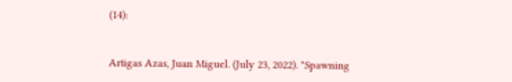(14):


Artigas Azas, Juan Miguel. (July 23, 2022). "Spawning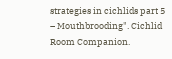strategies in cichlids part 5 – Mouthbrooding". Cichlid Room Companion.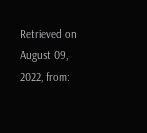Retrieved on August 09, 2022, from: